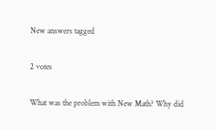New answers tagged

2 votes

What was the problem with New Math? Why did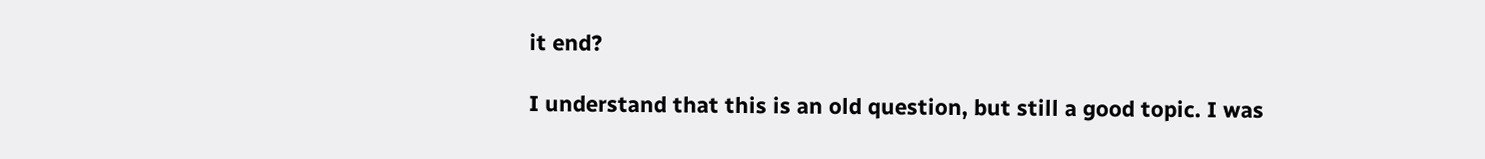it end?

I understand that this is an old question, but still a good topic. I was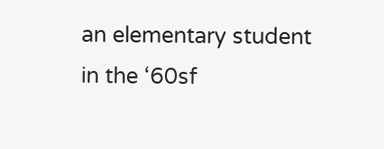an elementary student in the ‘60sf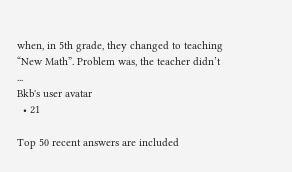when, in 5th grade, they changed to teaching “New Math”. Problem was, the teacher didn’t ...
Bkb's user avatar
  • 21

Top 50 recent answers are included